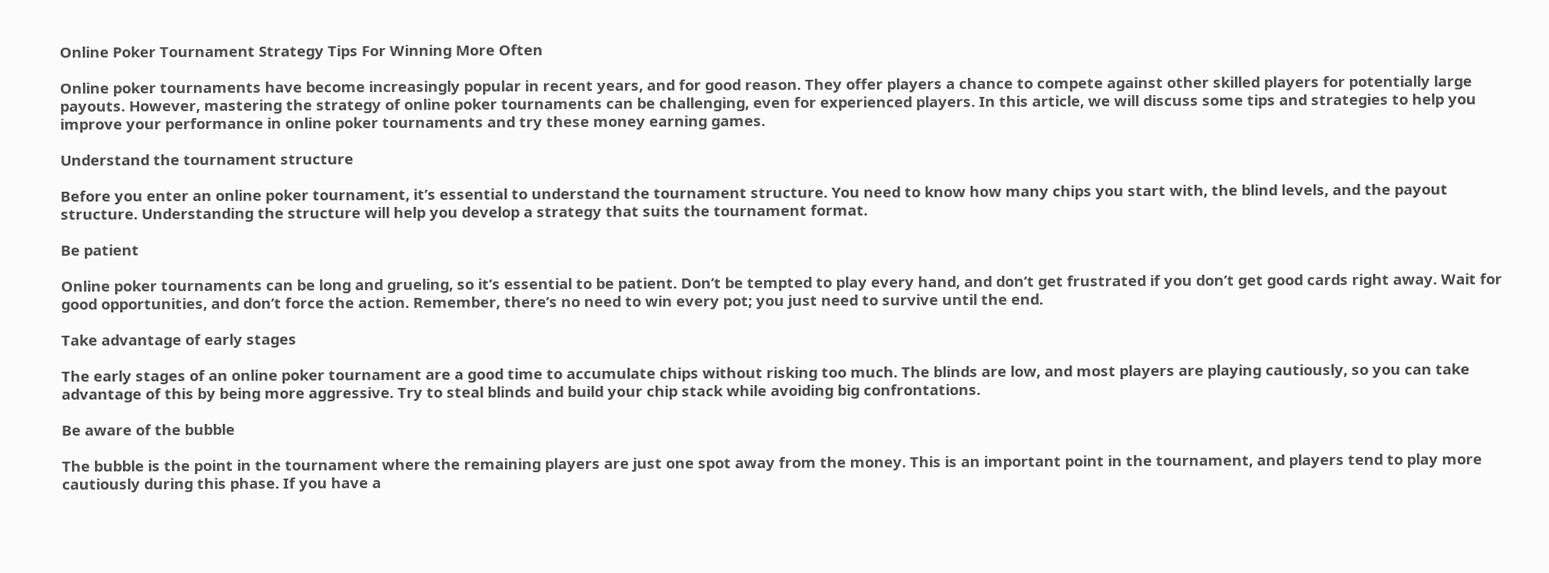Online Poker Tournament Strategy Tips For Winning More Often

Online poker tournaments have become increasingly popular in recent years, and for good reason. They offer players a chance to compete against other skilled players for potentially large payouts. However, mastering the strategy of online poker tournaments can be challenging, even for experienced players. In this article, we will discuss some tips and strategies to help you improve your performance in online poker tournaments and try these money earning games.

Understand the tournament structure

Before you enter an online poker tournament, it’s essential to understand the tournament structure. You need to know how many chips you start with, the blind levels, and the payout structure. Understanding the structure will help you develop a strategy that suits the tournament format.

Be patient

Online poker tournaments can be long and grueling, so it’s essential to be patient. Don’t be tempted to play every hand, and don’t get frustrated if you don’t get good cards right away. Wait for good opportunities, and don’t force the action. Remember, there’s no need to win every pot; you just need to survive until the end.

Take advantage of early stages

The early stages of an online poker tournament are a good time to accumulate chips without risking too much. The blinds are low, and most players are playing cautiously, so you can take advantage of this by being more aggressive. Try to steal blinds and build your chip stack while avoiding big confrontations.

Be aware of the bubble

The bubble is the point in the tournament where the remaining players are just one spot away from the money. This is an important point in the tournament, and players tend to play more cautiously during this phase. If you have a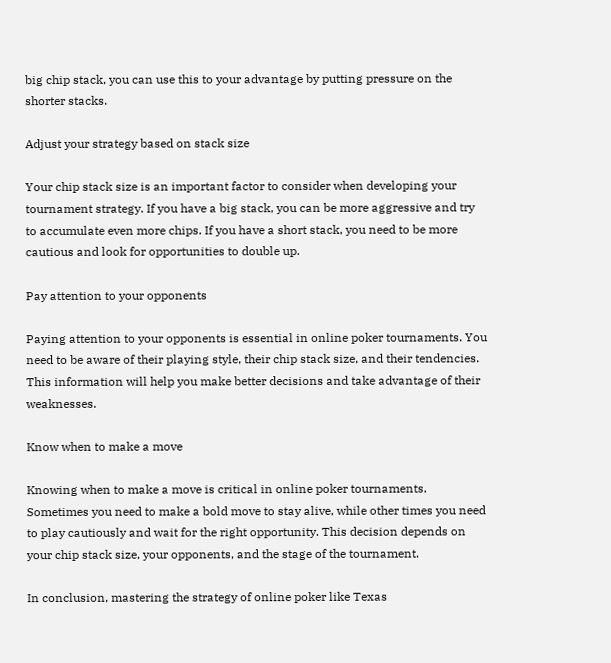big chip stack, you can use this to your advantage by putting pressure on the shorter stacks.

Adjust your strategy based on stack size

Your chip stack size is an important factor to consider when developing your tournament strategy. If you have a big stack, you can be more aggressive and try to accumulate even more chips. If you have a short stack, you need to be more cautious and look for opportunities to double up.

Pay attention to your opponents

Paying attention to your opponents is essential in online poker tournaments. You need to be aware of their playing style, their chip stack size, and their tendencies. This information will help you make better decisions and take advantage of their weaknesses.

Know when to make a move

Knowing when to make a move is critical in online poker tournaments. Sometimes you need to make a bold move to stay alive, while other times you need to play cautiously and wait for the right opportunity. This decision depends on your chip stack size, your opponents, and the stage of the tournament.

In conclusion, mastering the strategy of online poker like Texas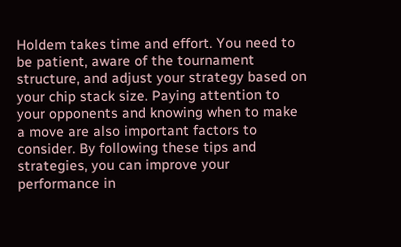Holdem takes time and effort. You need to be patient, aware of the tournament structure, and adjust your strategy based on your chip stack size. Paying attention to your opponents and knowing when to make a move are also important factors to consider. By following these tips and strategies, you can improve your performance in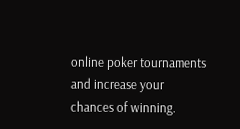online poker tournaments and increase your chances of winning.